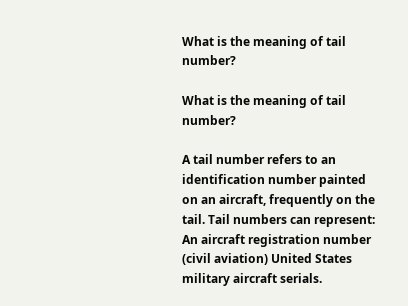What is the meaning of tail number?

What is the meaning of tail number?

A tail number refers to an identification number painted on an aircraft, frequently on the tail. Tail numbers can represent: An aircraft registration number (civil aviation) United States military aircraft serials.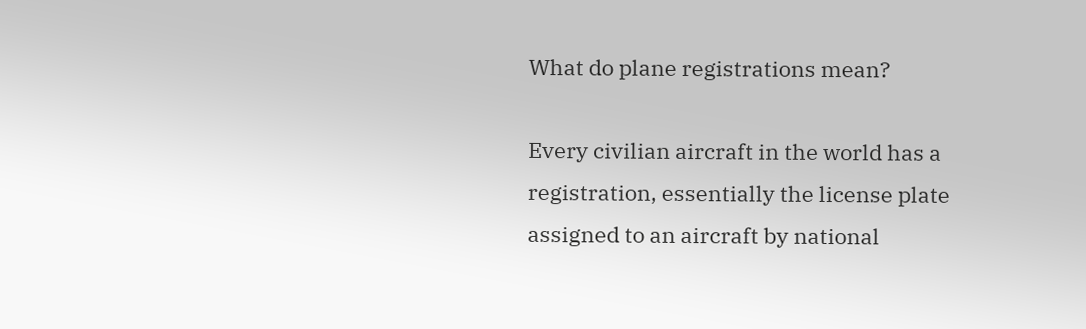What do plane registrations mean?

Every civilian aircraft in the world has a registration, essentially the license plate assigned to an aircraft by national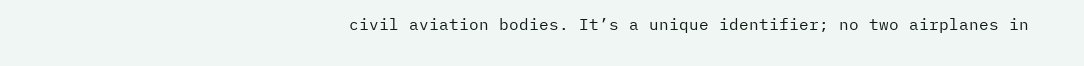civil aviation bodies. It’s a unique identifier; no two airplanes in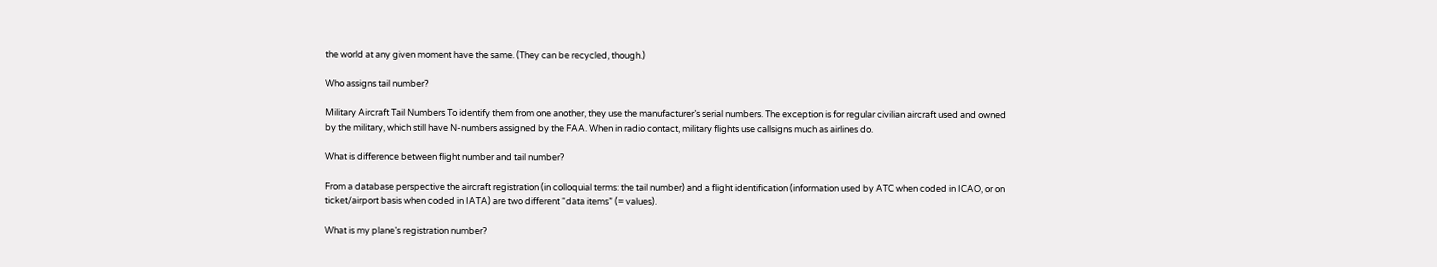the world at any given moment have the same. (They can be recycled, though.)

Who assigns tail number?

Military Aircraft Tail Numbers To identify them from one another, they use the manufacturer’s serial numbers. The exception is for regular civilian aircraft used and owned by the military, which still have N-numbers assigned by the FAA. When in radio contact, military flights use callsigns much as airlines do.

What is difference between flight number and tail number?

From a database perspective the aircraft registration (in colloquial terms: the tail number) and a flight identification (information used by ATC when coded in ICAO, or on ticket/airport basis when coded in IATA) are two different “data items” (= values).

What is my plane’s registration number?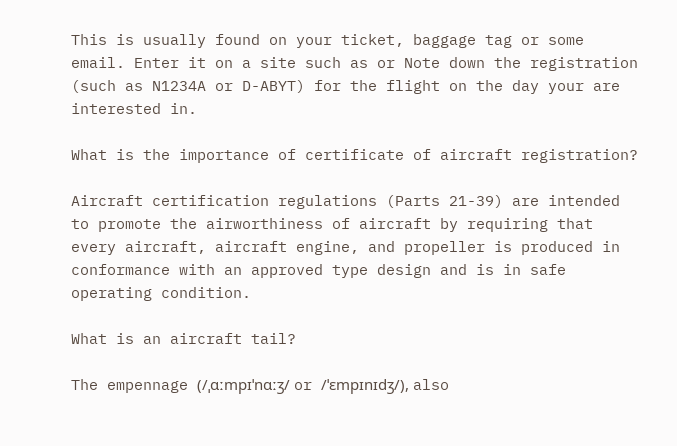This is usually found on your ticket, baggage tag or some email. Enter it on a site such as or Note down the registration (such as N1234A or D-ABYT) for the flight on the day your are interested in.

What is the importance of certificate of aircraft registration?

Aircraft certification regulations (Parts 21-39) are intended to promote the airworthiness of aircraft by requiring that every aircraft, aircraft engine, and propeller is produced in conformance with an approved type design and is in safe operating condition.

What is an aircraft tail?

The empennage (/ˌɑːmpɪˈnɑːʒ/ or /ˈɛmpɪnɪdʒ/), also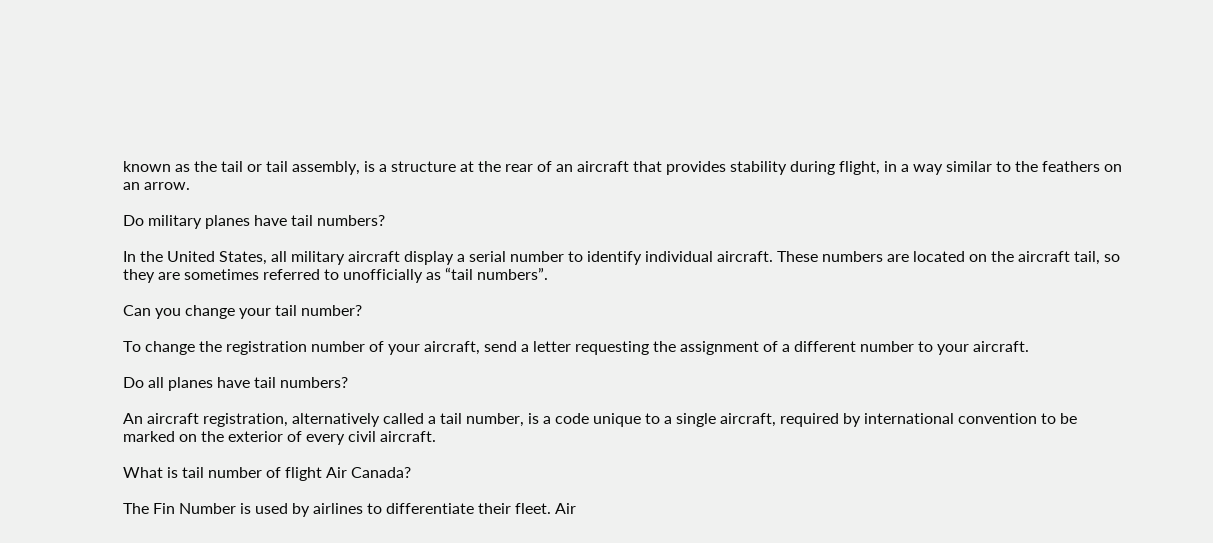known as the tail or tail assembly, is a structure at the rear of an aircraft that provides stability during flight, in a way similar to the feathers on an arrow.

Do military planes have tail numbers?

In the United States, all military aircraft display a serial number to identify individual aircraft. These numbers are located on the aircraft tail, so they are sometimes referred to unofficially as “tail numbers”.

Can you change your tail number?

To change the registration number of your aircraft, send a letter requesting the assignment of a different number to your aircraft.

Do all planes have tail numbers?

An aircraft registration, alternatively called a tail number, is a code unique to a single aircraft, required by international convention to be marked on the exterior of every civil aircraft.

What is tail number of flight Air Canada?

The Fin Number is used by airlines to differentiate their fleet. Air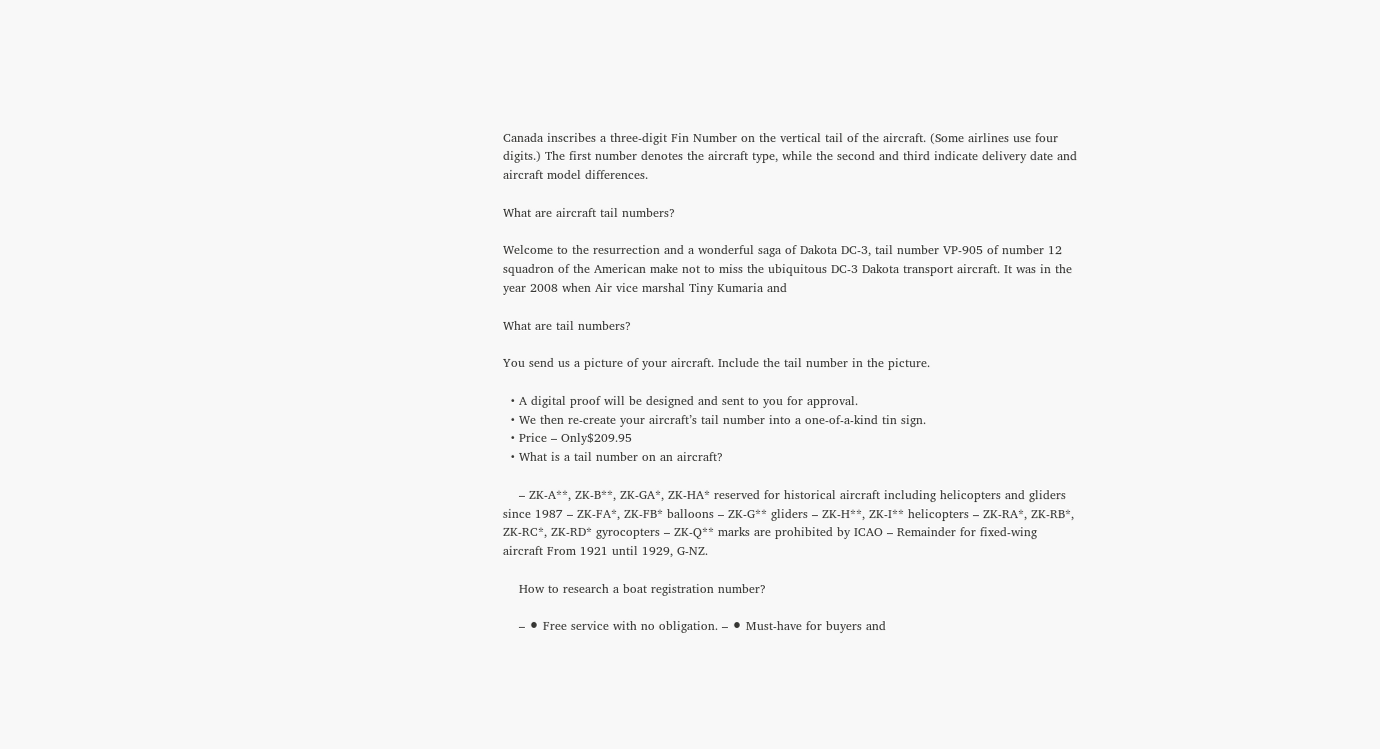Canada inscribes a three‑digit Fin Number on the vertical tail of the aircraft. (Some airlines use four digits.) The first number denotes the aircraft type, while the second and third indicate delivery date and aircraft model differences.

What are aircraft tail numbers?

Welcome to the resurrection and a wonderful saga of Dakota DC-3, tail number VP-905 of number 12 squadron of the American make not to miss the ubiquitous DC-3 Dakota transport aircraft. It was in the year 2008 when Air vice marshal Tiny Kumaria and

What are tail numbers?

You send us a picture of your aircraft. Include the tail number in the picture.

  • A digital proof will be designed and sent to you for approval.
  • We then re-create your aircraft’s tail number into a one-of-a-kind tin sign.
  • Price – Only$209.95
  • What is a tail number on an aircraft?

    – ZK-A**, ZK-B**, ZK-GA*, ZK-HA* reserved for historical aircraft including helicopters and gliders since 1987 – ZK-FA*, ZK-FB* balloons – ZK-G** gliders – ZK-H**, ZK-I** helicopters – ZK-RA*, ZK-RB*, ZK-RC*, ZK-RD* gyrocopters – ZK-Q** marks are prohibited by ICAO – Remainder for fixed-wing aircraft From 1921 until 1929, G-NZ.

    How to research a boat registration number?

    – ⚫ Free service with no obligation. – ⚫ Must-have for buyers and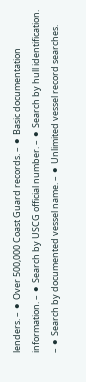lenders. – ⚫ Over 500,000 Coast Guard records. – ⚫ Basic documentation information. – ⚫ Search by USCG official number. – ⚫ Search by hull identification. – ⚫ Search by documented vessel name. – ⚫ Unlimited vessel record searches.